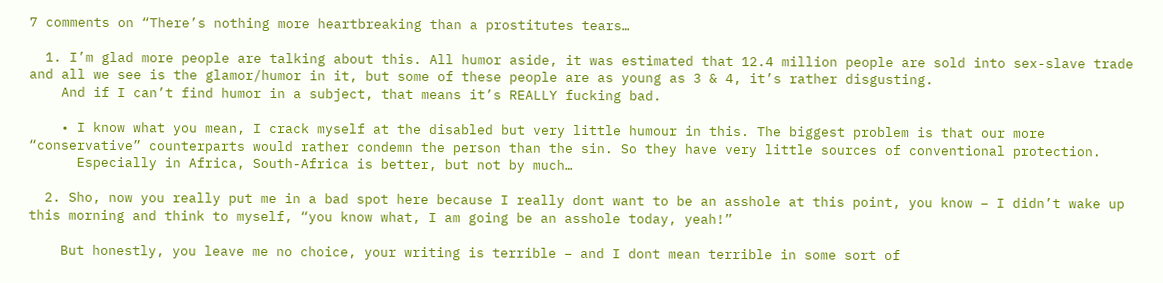7 comments on “There’s nothing more heartbreaking than a prostitutes tears…

  1. I’m glad more people are talking about this. All humor aside, it was estimated that 12.4 million people are sold into sex-slave trade and all we see is the glamor/humor in it, but some of these people are as young as 3 & 4, it’s rather disgusting.
    And if I can’t find humor in a subject, that means it’s REALLY fucking bad.

    • I know what you mean, I crack myself at the disabled but very little humour in this. The biggest problem is that our more “conservative” counterparts would rather condemn the person than the sin. So they have very little sources of conventional protection.
      Especially in Africa, South-Africa is better, but not by much…

  2. Sho, now you really put me in a bad spot here because I really dont want to be an asshole at this point, you know – I didn’t wake up this morning and think to myself, “you know what, I am going be an asshole today, yeah!”

    But honestly, you leave me no choice, your writing is terrible – and I dont mean terrible in some sort of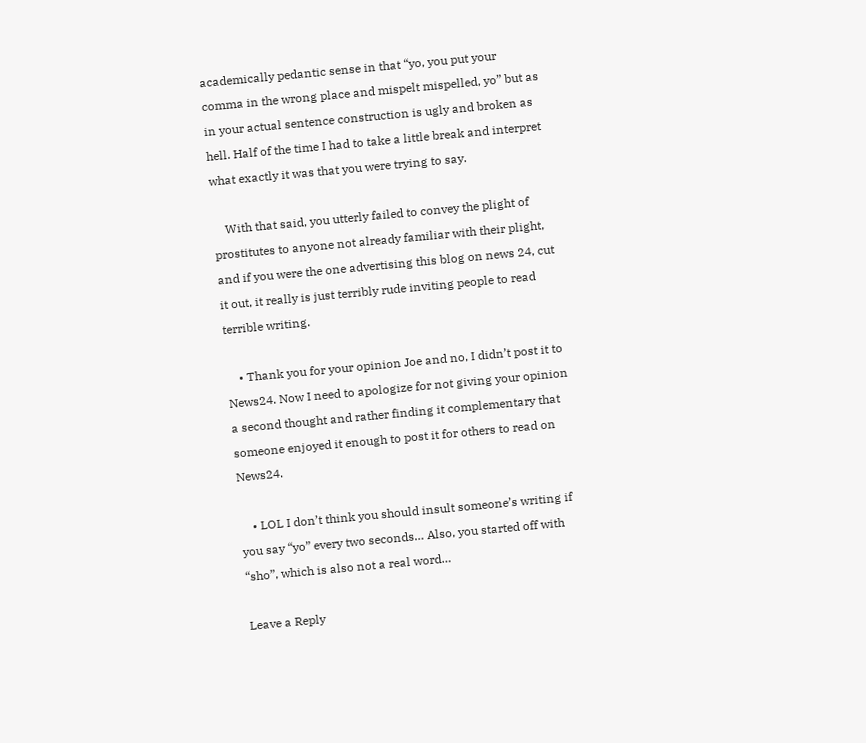academically pedantic sense in that “yo, you put your comma in the wrong place and mispelt mispelled, yo” but as in your actual sentence construction is ugly and broken as hell. Half of the time I had to take a little break and interpret what exactly it was that you were trying to say.

    With that said, you utterly failed to convey the plight of prostitutes to anyone not already familiar with their plight, and if you were the one advertising this blog on news 24, cut it out, it really is just terribly rude inviting people to read terrible writing.

    • Thank you for your opinion Joe and no, I didn’t post it to News24. Now I need to apologize for not giving your opinion a second thought and rather finding it complementary that someone enjoyed it enough to post it for others to read on News24.

    • LOL I don’t think you should insult someone’s writing if you say “yo” every two seconds… Also, you started off with “sho”, which is also not a real word…

Leave a Reply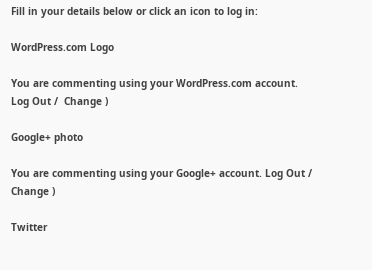Fill in your details below or click an icon to log in:

WordPress.com Logo

You are commenting using your WordPress.com account. Log Out /  Change )

Google+ photo

You are commenting using your Google+ account. Log Out /  Change )

Twitter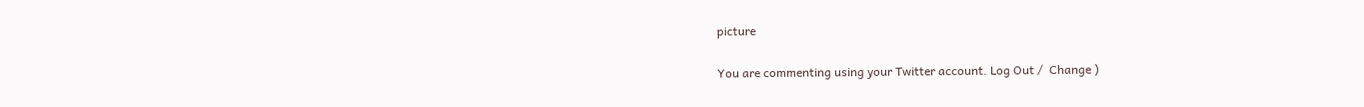picture

You are commenting using your Twitter account. Log Out /  Change )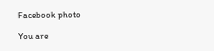Facebook photo

You are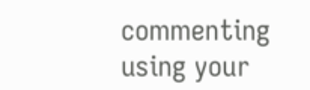commenting using your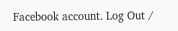Facebook account. Log Out /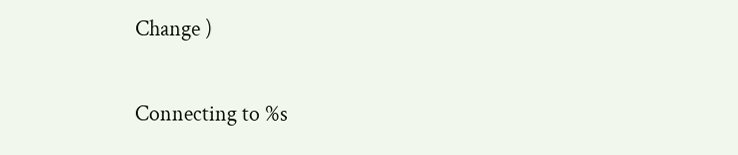Change )


Connecting to %s